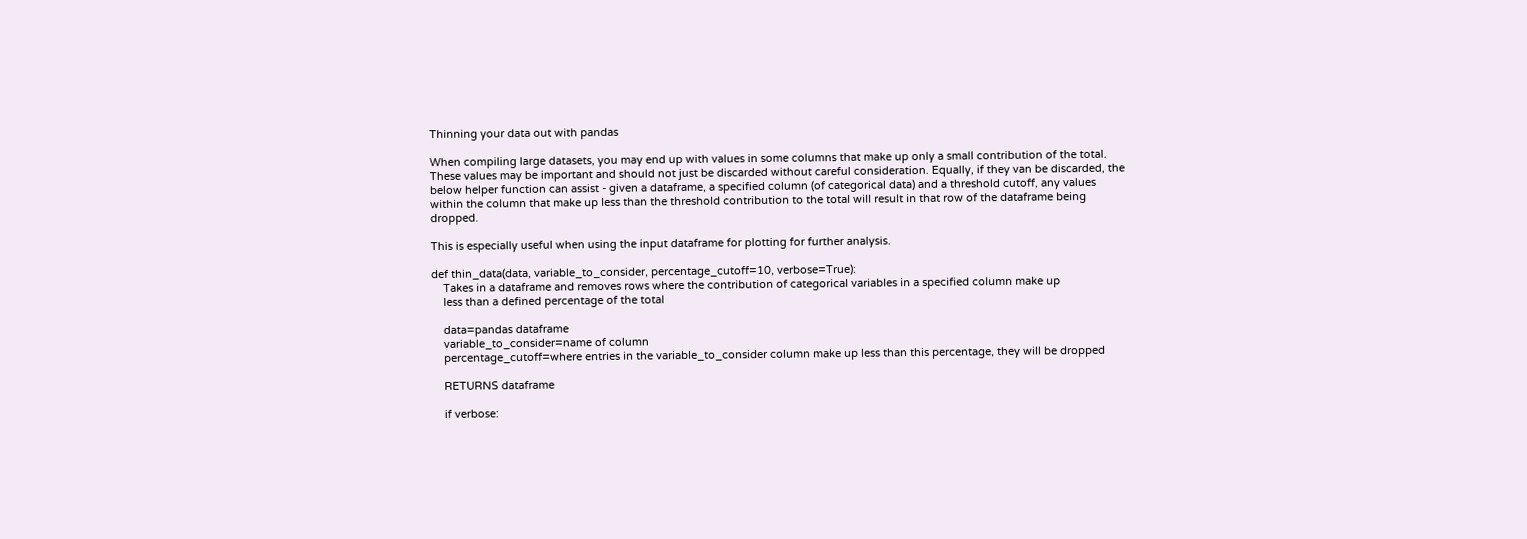Thinning your data out with pandas

When compiling large datasets, you may end up with values in some columns that make up only a small contribution of the total. These values may be important and should not just be discarded without careful consideration. Equally, if they van be discarded, the below helper function can assist - given a dataframe, a specified column (of categorical data) and a threshold cutoff, any values within the column that make up less than the threshold contribution to the total will result in that row of the dataframe being dropped.

This is especially useful when using the input dataframe for plotting for further analysis.

def thin_data(data, variable_to_consider, percentage_cutoff=10, verbose=True):
    Takes in a dataframe and removes rows where the contribution of categorical variables in a specified column make up
    less than a defined percentage of the total

    data=pandas dataframe
    variable_to_consider=name of column
    percentage_cutoff=where entries in the variable_to_consider column make up less than this percentage, they will be dropped

    RETURNS dataframe

    if verbose: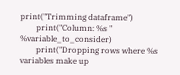print("Trimming dataframe")
        print("Column: %s " %variable_to_consider)
        print("Dropping rows where %s variables make up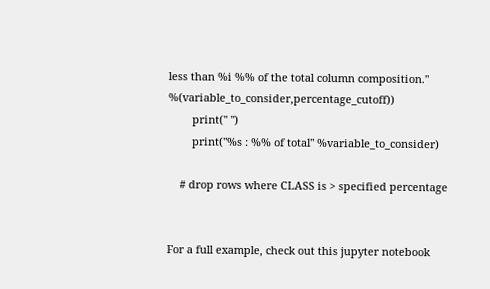less than %i %% of the total column composition." %(variable_to_consider,percentage_cutoff))
        print(" ")
        print("%s : %% of total" %variable_to_consider)

    # drop rows where CLASS is > specified percentage


For a full example, check out this jupyter notebook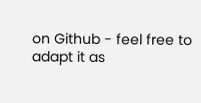on Github - feel free to adapt it as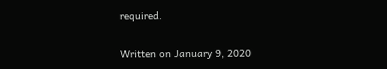required.

Written on January 9, 2020